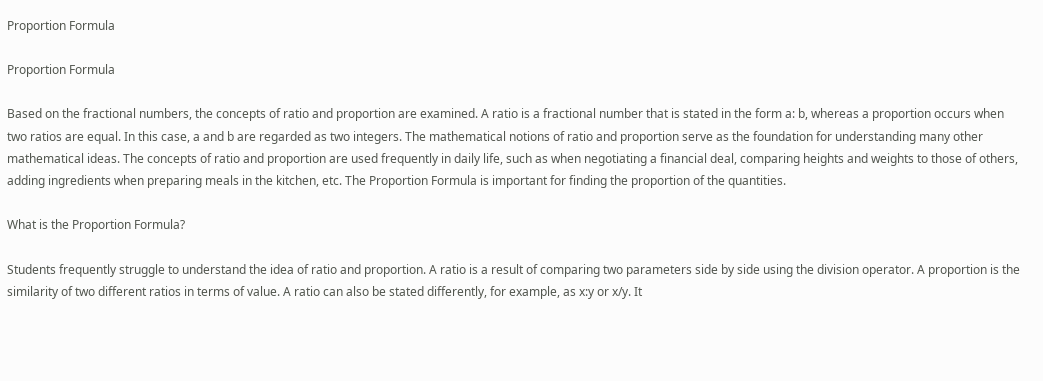Proportion Formula

Proportion Formula

Based on the fractional numbers, the concepts of ratio and proportion are examined. A ratio is a fractional number that is stated in the form a: b, whereas a proportion occurs when two ratios are equal. In this case, a and b are regarded as two integers. The mathematical notions of ratio and proportion serve as the foundation for understanding many other mathematical ideas. The concepts of ratio and proportion are used frequently in daily life, such as when negotiating a financial deal, comparing heights and weights to those of others, adding ingredients when preparing meals in the kitchen, etc. The Proportion Formula is important for finding the proportion of the quantities.

What is the Proportion Formula?

Students frequently struggle to understand the idea of ratio and proportion. A ratio is a result of comparing two parameters side by side using the division operator. A proportion is the similarity of two different ratios in terms of value. A ratio can also be stated differently, for example, as x:y or x/y. It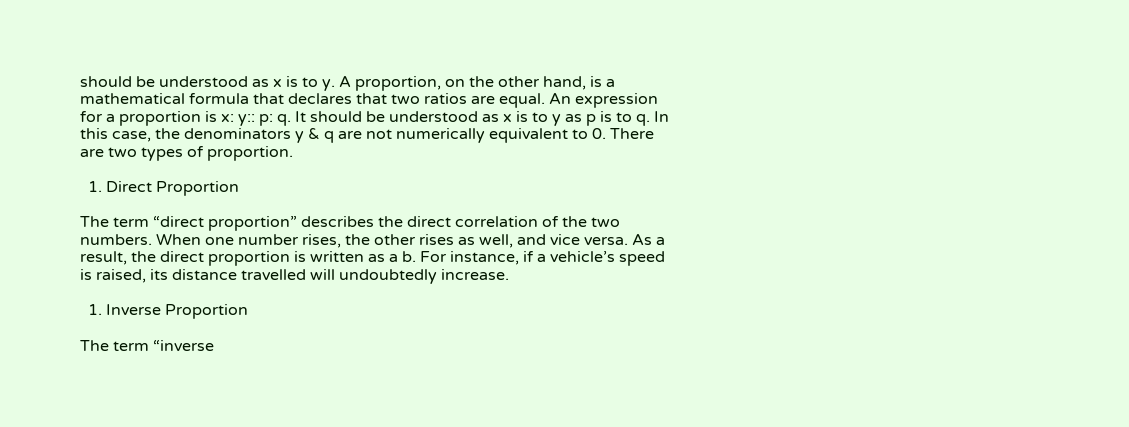should be understood as x is to y. A proportion, on the other hand, is a mathematical formula that declares that two ratios are equal. An expression for a proportion is x: y:: p: q. It should be understood as x is to y as p is to q. In this case, the denominators y & q are not numerically equivalent to 0. There are two types of proportion.

  1. Direct Proportion

The term “direct proportion” describes the direct correlation of the two numbers. When one number rises, the other rises as well, and vice versa. As a result, the direct proportion is written as a b. For instance, if a vehicle’s speed is raised, its distance travelled will undoubtedly increase.

  1. Inverse Proportion

The term “inverse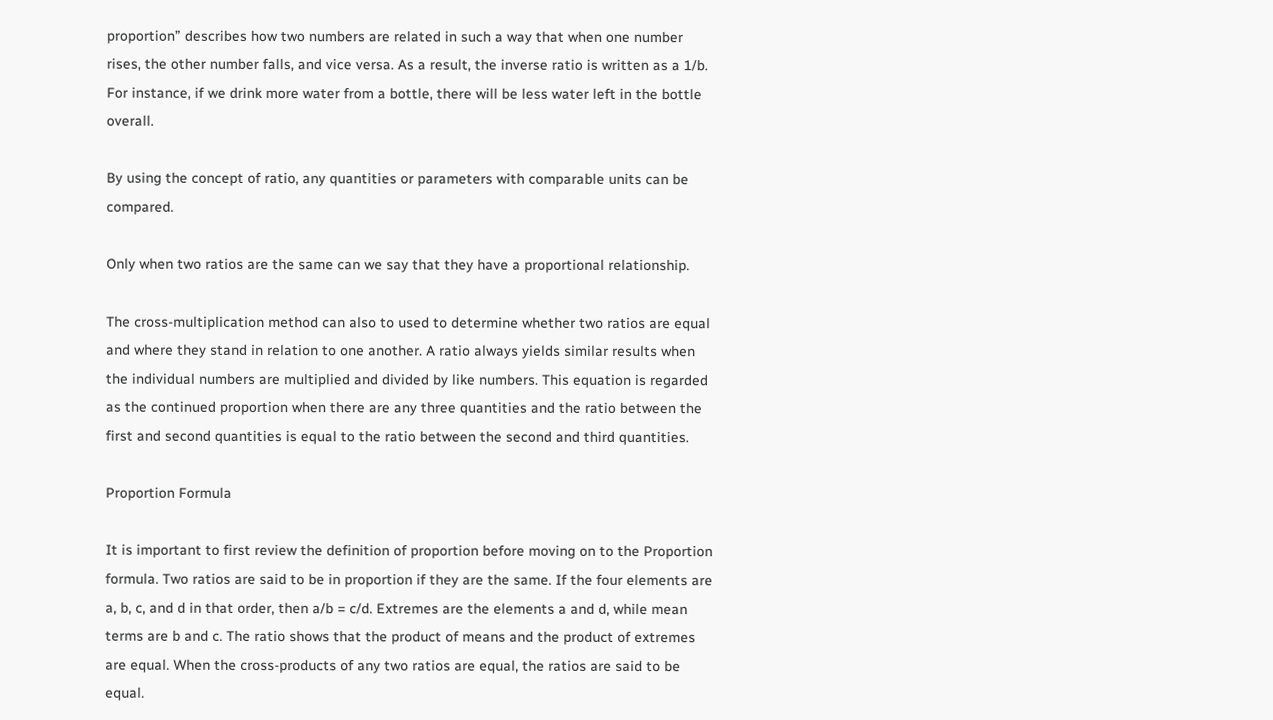proportion” describes how two numbers are related in such a way that when one number rises, the other number falls, and vice versa. As a result, the inverse ratio is written as a 1/b. For instance, if we drink more water from a bottle, there will be less water left in the bottle overall.

By using the concept of ratio, any quantities or parameters with comparable units can be compared.

Only when two ratios are the same can we say that they have a proportional relationship.

The cross-multiplication method can also to used to determine whether two ratios are equal and where they stand in relation to one another. A ratio always yields similar results when the individual numbers are multiplied and divided by like numbers. This equation is regarded as the continued proportion when there are any three quantities and the ratio between the first and second quantities is equal to the ratio between the second and third quantities.

Proportion Formula

It is important to first review the definition of proportion before moving on to the Proportion formula. Two ratios are said to be in proportion if they are the same. If the four elements are a, b, c, and d in that order, then a/b = c/d. Extremes are the elements a and d, while mean terms are b and c. The ratio shows that the product of means and the product of extremes are equal. When the cross-products of any two ratios are equal, the ratios are said to be equal.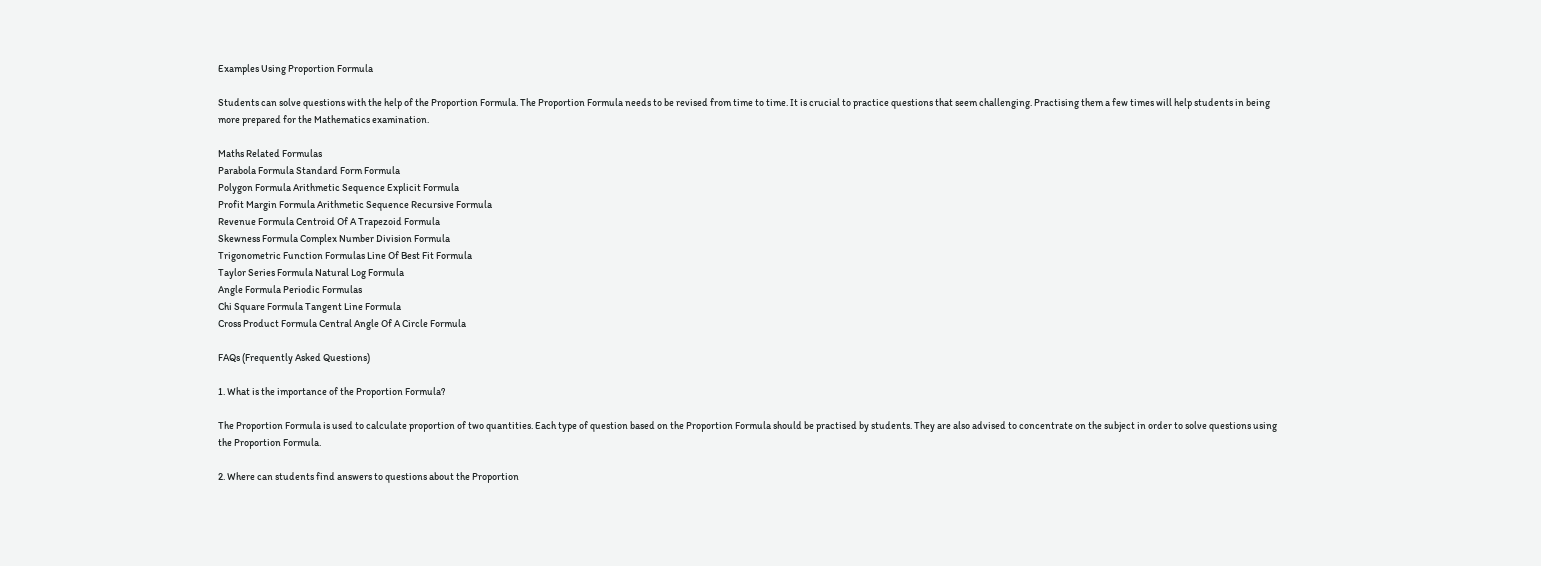Examples Using Proportion Formula

Students can solve questions with the help of the Proportion Formula. The Proportion Formula needs to be revised from time to time. It is crucial to practice questions that seem challenging. Practising them a few times will help students in being more prepared for the Mathematics examination.

Maths Related Formulas
Parabola Formula Standard Form Formula
Polygon Formula Arithmetic Sequence Explicit Formula
Profit Margin Formula Arithmetic Sequence Recursive Formula
Revenue Formula Centroid Of A Trapezoid Formula
Skewness Formula Complex Number Division Formula
Trigonometric Function Formulas Line Of Best Fit Formula
Taylor Series Formula Natural Log Formula
Angle Formula Periodic Formulas
Chi Square Formula Tangent Line Formula
Cross Product Formula Central Angle Of A Circle Formula

FAQs (Frequently Asked Questions)

1. What is the importance of the Proportion Formula?

The Proportion Formula is used to calculate proportion of two quantities. Each type of question based on the Proportion Formula should be practised by students. They are also advised to concentrate on the subject in order to solve questions using the Proportion Formula.

2. Where can students find answers to questions about the Proportion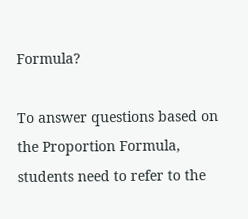Formula?

To answer questions based on the Proportion Formula, students need to refer to the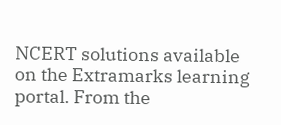NCERT solutions available on the Extramarks learning portal. From the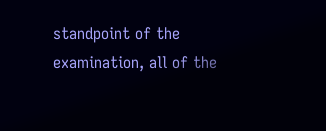standpoint of the examination, all of the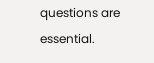questions are essential.